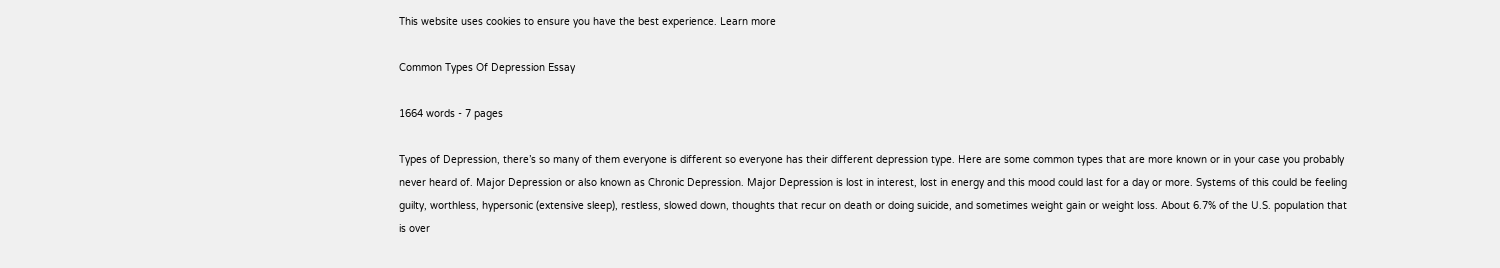This website uses cookies to ensure you have the best experience. Learn more

Common Types Of Depression Essay

1664 words - 7 pages

Types of Depression, there’s so many of them everyone is different so everyone has their different depression type. Here are some common types that are more known or in your case you probably never heard of. Major Depression or also known as Chronic Depression. Major Depression is lost in interest, lost in energy and this mood could last for a day or more. Systems of this could be feeling guilty, worthless, hypersonic (extensive sleep), restless, slowed down, thoughts that recur on death or doing suicide, and sometimes weight gain or weight loss. About 6.7% of the U.S. population that is over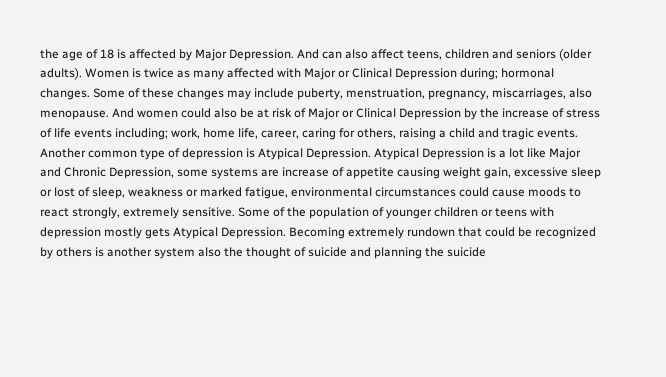the age of 18 is affected by Major Depression. And can also affect teens, children and seniors (older adults). Women is twice as many affected with Major or Clinical Depression during; hormonal changes. Some of these changes may include puberty, menstruation, pregnancy, miscarriages, also menopause. And women could also be at risk of Major or Clinical Depression by the increase of stress of life events including; work, home life, career, caring for others, raising a child and tragic events. Another common type of depression is Atypical Depression. Atypical Depression is a lot like Major and Chronic Depression, some systems are increase of appetite causing weight gain, excessive sleep or lost of sleep, weakness or marked fatigue, environmental circumstances could cause moods to react strongly, extremely sensitive. Some of the population of younger children or teens with depression mostly gets Atypical Depression. Becoming extremely rundown that could be recognized by others is another system also the thought of suicide and planning the suicide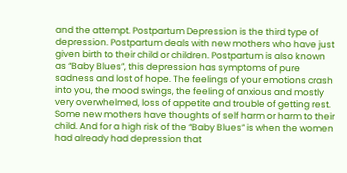and the attempt. Postpartum Depression is the third type of depression. Postpartum deals with new mothers who have just given birth to their child or children. Postpartum is also known as “Baby Blues”, this depression has symptoms of pure sadness and lost of hope. The feelings of your emotions crash into you, the mood swings, the feeling of anxious and mostly very overwhelmed, loss of appetite and trouble of getting rest. Some new mothers have thoughts of self harm or harm to their child. And for a high risk of the “Baby Blues” is when the women had already had depression that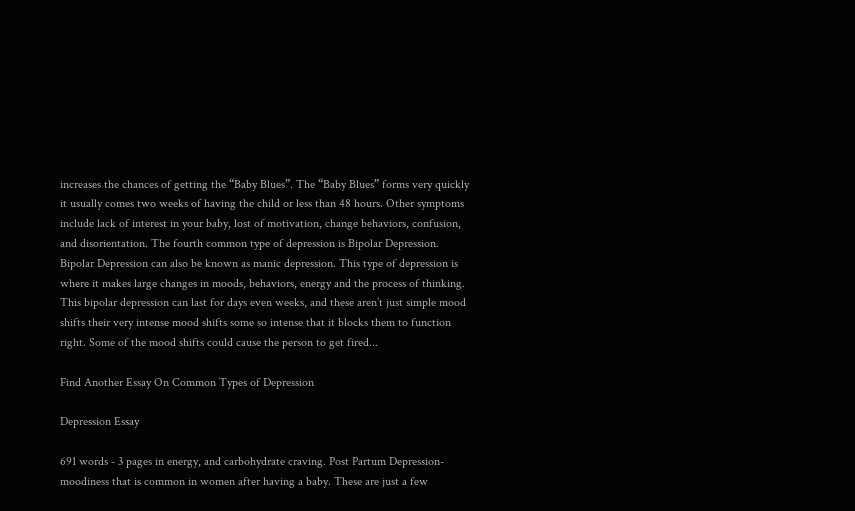increases the chances of getting the “Baby Blues”. The “Baby Blues” forms very quickly it usually comes two weeks of having the child or less than 48 hours. Other symptoms include lack of interest in your baby, lost of motivation, change behaviors, confusion, and disorientation. The fourth common type of depression is Bipolar Depression. Bipolar Depression can also be known as manic depression. This type of depression is where it makes large changes in moods, behaviors, energy and the process of thinking. This bipolar depression can last for days even weeks, and these aren’t just simple mood shifts their very intense mood shifts some so intense that it blocks them to function right. Some of the mood shifts could cause the person to get fired...

Find Another Essay On Common Types of Depression

Depression Essay

691 words - 3 pages in energy, and carbohydrate craving. Post Partum Depression- moodiness that is common in women after having a baby. These are just a few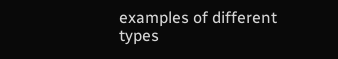examples of different types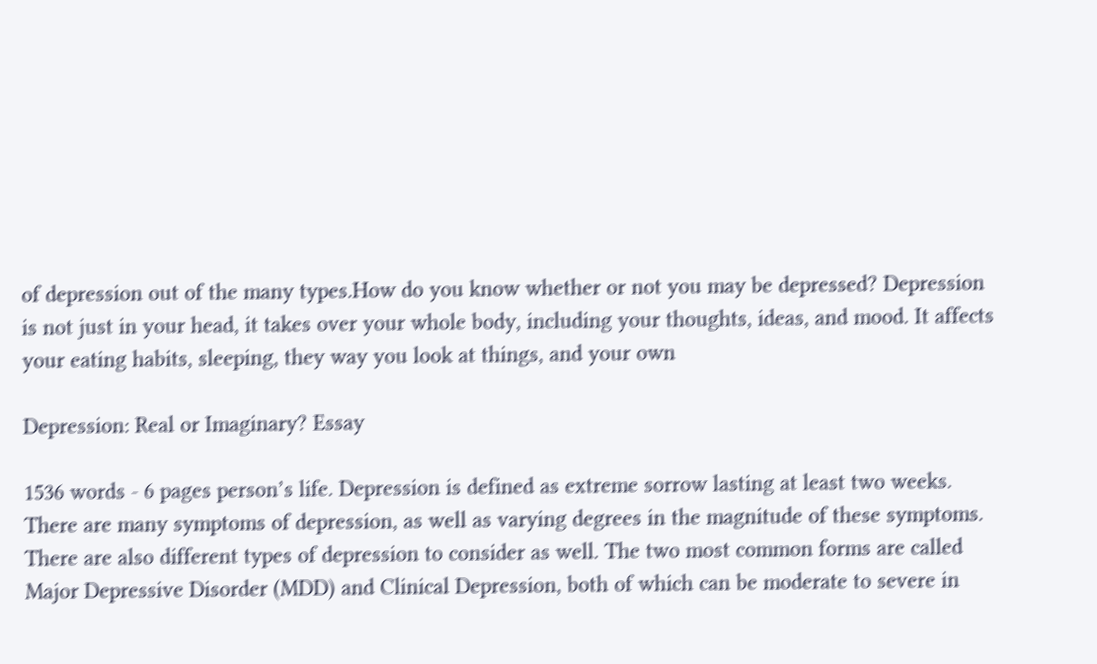of depression out of the many types.How do you know whether or not you may be depressed? Depression is not just in your head, it takes over your whole body, including your thoughts, ideas, and mood. It affects your eating habits, sleeping, they way you look at things, and your own

Depression: Real or Imaginary? Essay

1536 words - 6 pages person’s life. Depression is defined as extreme sorrow lasting at least two weeks. There are many symptoms of depression, as well as varying degrees in the magnitude of these symptoms. There are also different types of depression to consider as well. The two most common forms are called Major Depressive Disorder (MDD) and Clinical Depression, both of which can be moderate to severe in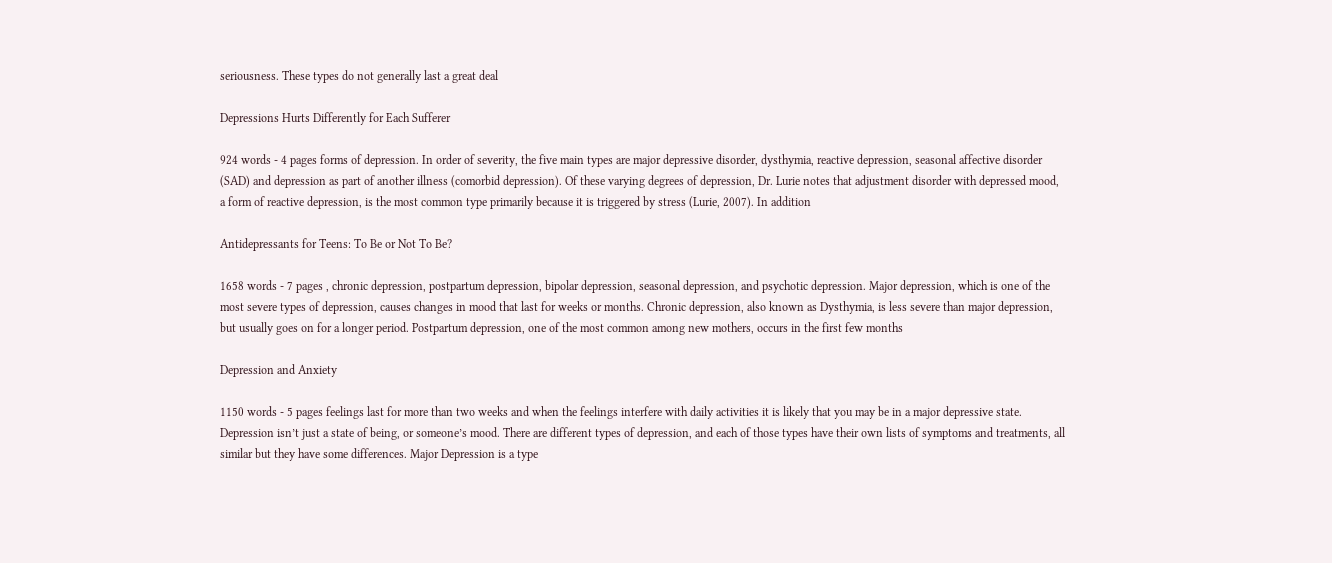seriousness. These types do not generally last a great deal

Depressions Hurts Differently for Each Sufferer

924 words - 4 pages forms of depression. In order of severity, the five main types are major depressive disorder, dysthymia, reactive depression, seasonal affective disorder (SAD) and depression as part of another illness (comorbid depression). Of these varying degrees of depression, Dr. Lurie notes that adjustment disorder with depressed mood, a form of reactive depression, is the most common type primarily because it is triggered by stress (Lurie, 2007). In addition

Antidepressants for Teens: To Be or Not To Be?

1658 words - 7 pages , chronic depression, postpartum depression, bipolar depression, seasonal depression, and psychotic depression. Major depression, which is one of the most severe types of depression, causes changes in mood that last for weeks or months. Chronic depression, also known as Dysthymia, is less severe than major depression, but usually goes on for a longer period. Postpartum depression, one of the most common among new mothers, occurs in the first few months

Depression and Anxiety

1150 words - 5 pages feelings last for more than two weeks and when the feelings interfere with daily activities it is likely that you may be in a major depressive state. Depression isn’t just a state of being, or someone’s mood. There are different types of depression, and each of those types have their own lists of symptoms and treatments, all similar but they have some differences. Major Depression is a type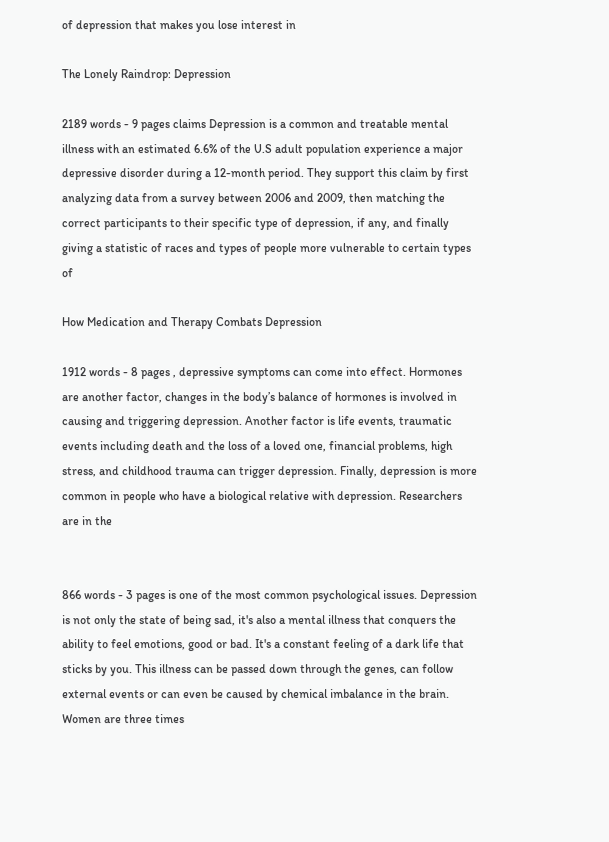of depression that makes you lose interest in

The Lonely Raindrop: Depression

2189 words - 9 pages claims Depression is a common and treatable mental illness with an estimated 6.6% of the U.S adult population experience a major depressive disorder during a 12-month period. They support this claim by first analyzing data from a survey between 2006 and 2009, then matching the correct participants to their specific type of depression, if any, and finally giving a statistic of races and types of people more vulnerable to certain types of

How Medication and Therapy Combats Depression

1912 words - 8 pages , depressive symptoms can come into effect. Hormones are another factor, changes in the body’s balance of hormones is involved in causing and triggering depression. Another factor is life events, traumatic events including death and the loss of a loved one, financial problems, high stress, and childhood trauma can trigger depression. Finally, depression is more common in people who have a biological relative with depression. Researchers are in the


866 words - 3 pages is one of the most common psychological issues. Depression is not only the state of being sad, it's also a mental illness that conquers the ability to feel emotions, good or bad. It's a constant feeling of a dark life that sticks by you. This illness can be passed down through the genes, can follow external events or can even be caused by chemical imbalance in the brain. Women are three times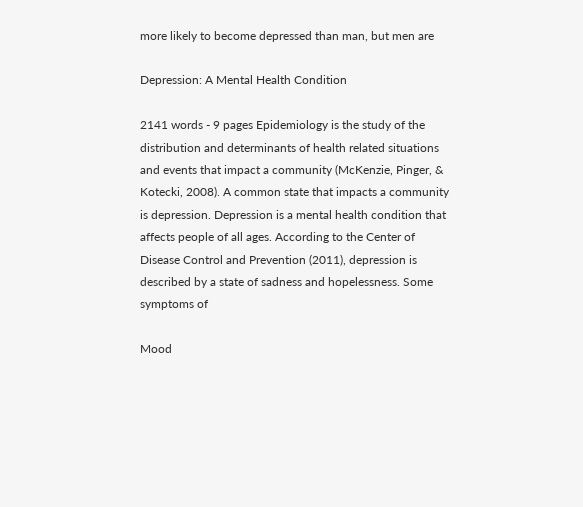more likely to become depressed than man, but men are

Depression: A Mental Health Condition

2141 words - 9 pages Epidemiology is the study of the distribution and determinants of health related situations and events that impact a community (McKenzie, Pinger, & Kotecki, 2008). A common state that impacts a community is depression. Depression is a mental health condition that affects people of all ages. According to the Center of Disease Control and Prevention (2011), depression is described by a state of sadness and hopelessness. Some symptoms of

Mood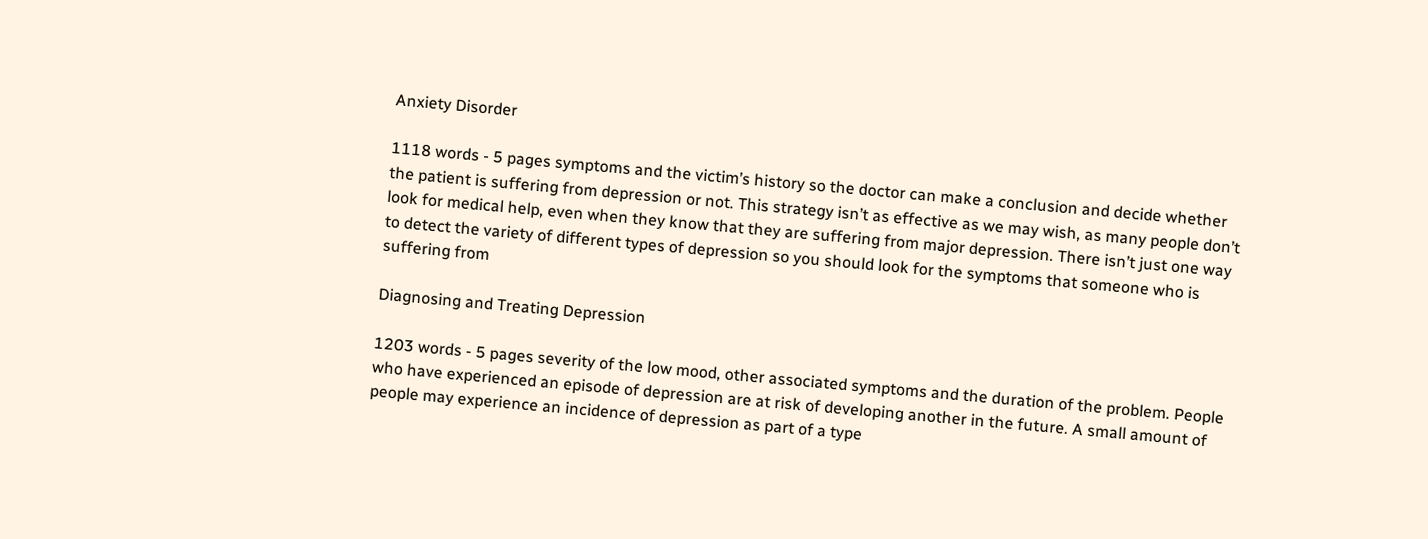Anxiety Disorder

1118 words - 5 pages symptoms and the victim’s history so the doctor can make a conclusion and decide whether the patient is suffering from depression or not. This strategy isn’t as effective as we may wish, as many people don’t look for medical help, even when they know that they are suffering from major depression. There isn’t just one way to detect the variety of different types of depression so you should look for the symptoms that someone who is suffering from

Diagnosing and Treating Depression

1203 words - 5 pages severity of the low mood, other associated symptoms and the duration of the problem. People who have experienced an episode of depression are at risk of developing another in the future. A small amount of people may experience an incidence of depression as part of a type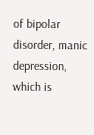of bipolar disorder, manic depression, which is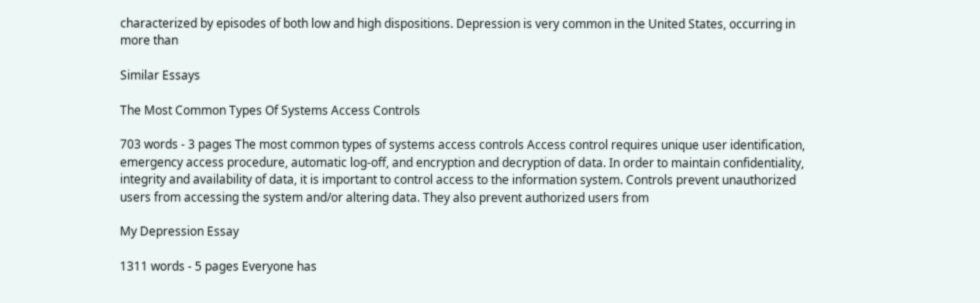characterized by episodes of both low and high dispositions. Depression is very common in the United States, occurring in more than

Similar Essays

The Most Common Types Of Systems Access Controls

703 words - 3 pages The most common types of systems access controls Access control requires unique user identification, emergency access procedure, automatic log-off, and encryption and decryption of data. In order to maintain confidentiality, integrity and availability of data, it is important to control access to the information system. Controls prevent unauthorized users from accessing the system and/or altering data. They also prevent authorized users from

My Depression Essay

1311 words - 5 pages Everyone has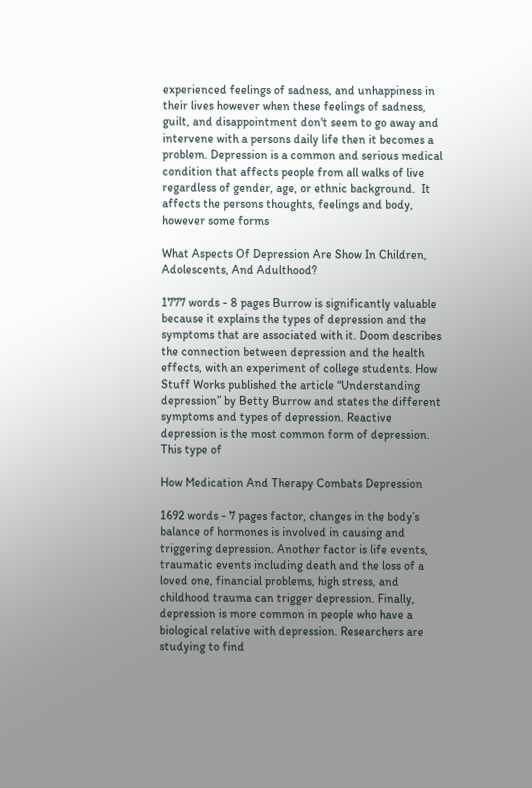experienced feelings of sadness, and unhappiness in their lives however when these feelings of sadness, guilt, and disappointment don't seem to go away and intervene with a persons daily life then it becomes a problem. Depression is a common and serious medical condition that affects people from all walks of live regardless of gender, age, or ethnic background.  It affects the persons thoughts, feelings and body, however some forms

What Aspects Of Depression Are Show In Children, Adolescents, And Adulthood?

1777 words - 8 pages Burrow is significantly valuable because it explains the types of depression and the symptoms that are associated with it. Doom describes the connection between depression and the health effects, with an experiment of college students. How Stuff Works published the article “Understanding depression” by Betty Burrow and states the different symptoms and types of depression. Reactive depression is the most common form of depression. This type of

How Medication And Therapy Combats Depression

1692 words - 7 pages factor, changes in the body’s balance of hormones is involved in causing and triggering depression. Another factor is life events, traumatic events including death and the loss of a loved one, financial problems, high stress, and childhood trauma can trigger depression. Finally, depression is more common in people who have a biological relative with depression. Researchers are studying to find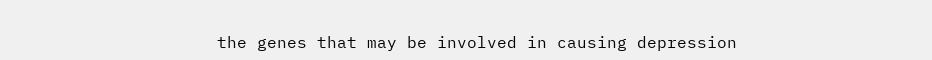the genes that may be involved in causing depression